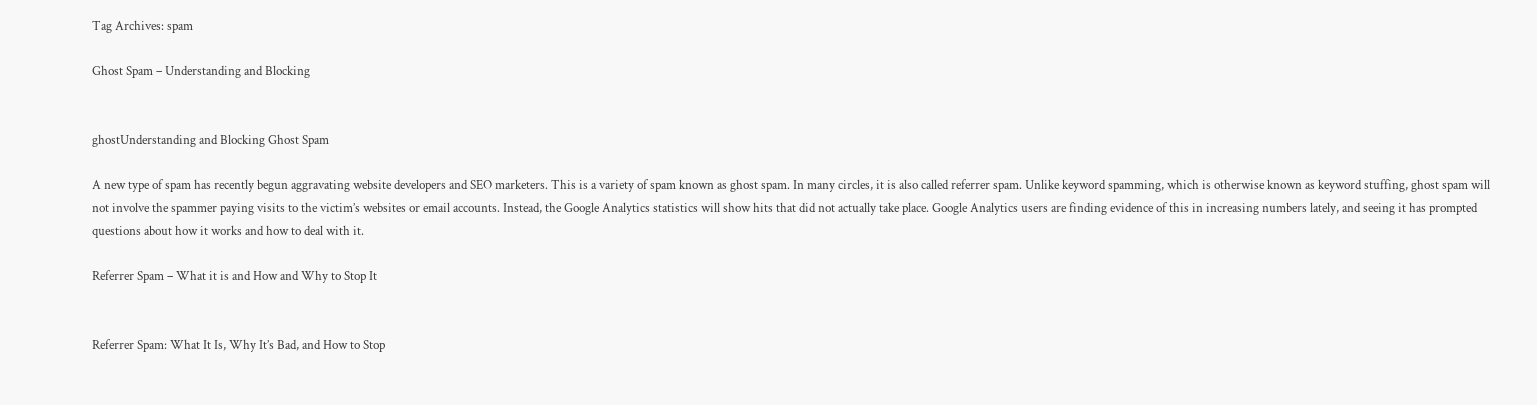Tag Archives: spam

Ghost Spam – Understanding and Blocking


ghostUnderstanding and Blocking Ghost Spam

A new type of spam has recently begun aggravating website developers and SEO marketers. This is a variety of spam known as ghost spam. In many circles, it is also called referrer spam. Unlike keyword spamming, which is otherwise known as keyword stuffing, ghost spam will not involve the spammer paying visits to the victim’s websites or email accounts. Instead, the Google Analytics statistics will show hits that did not actually take place. Google Analytics users are finding evidence of this in increasing numbers lately, and seeing it has prompted questions about how it works and how to deal with it.

Referrer Spam – What it is and How and Why to Stop It


Referrer Spam: What It Is, Why It’s Bad, and How to Stop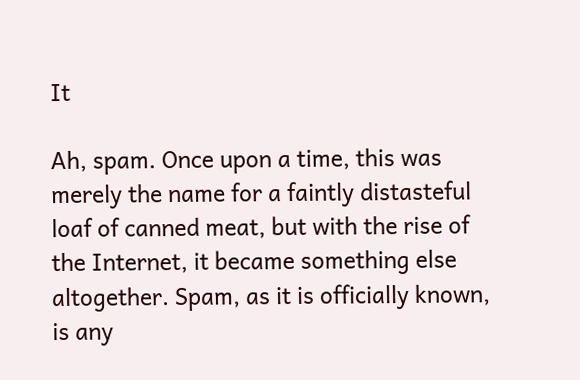It

Ah, spam. Once upon a time, this was merely the name for a faintly distasteful loaf of canned meat, but with the rise of the Internet, it became something else altogether. Spam, as it is officially known, is any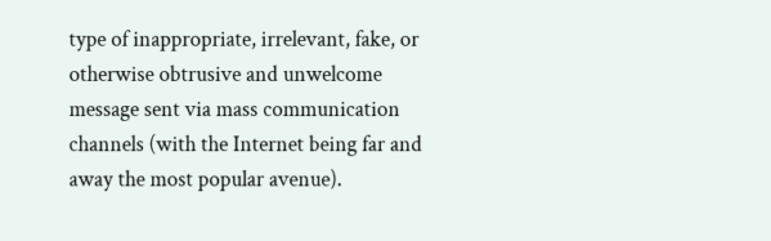type of inappropriate, irrelevant, fake, or otherwise obtrusive and unwelcome message sent via mass communication channels (with the Internet being far and away the most popular avenue).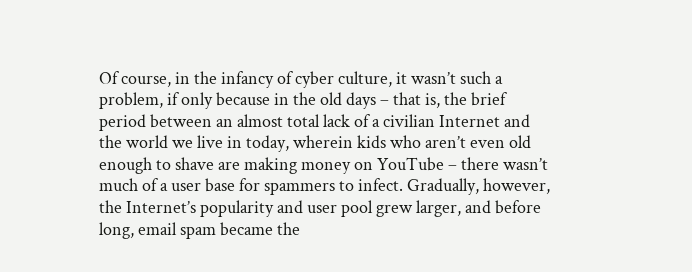Of course, in the infancy of cyber culture, it wasn’t such a problem, if only because in the old days – that is, the brief period between an almost total lack of a civilian Internet and the world we live in today, wherein kids who aren’t even old enough to shave are making money on YouTube – there wasn’t much of a user base for spammers to infect. Gradually, however, the Internet’s popularity and user pool grew larger, and before long, email spam became the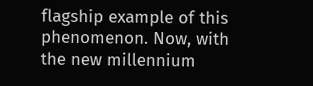flagship example of this phenomenon. Now, with the new millennium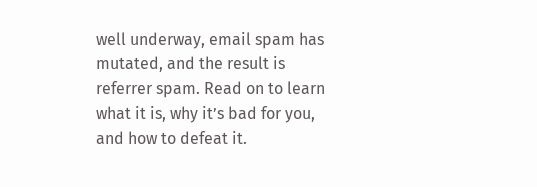well underway, email spam has mutated, and the result is referrer spam. Read on to learn what it is, why it’s bad for you, and how to defeat it.